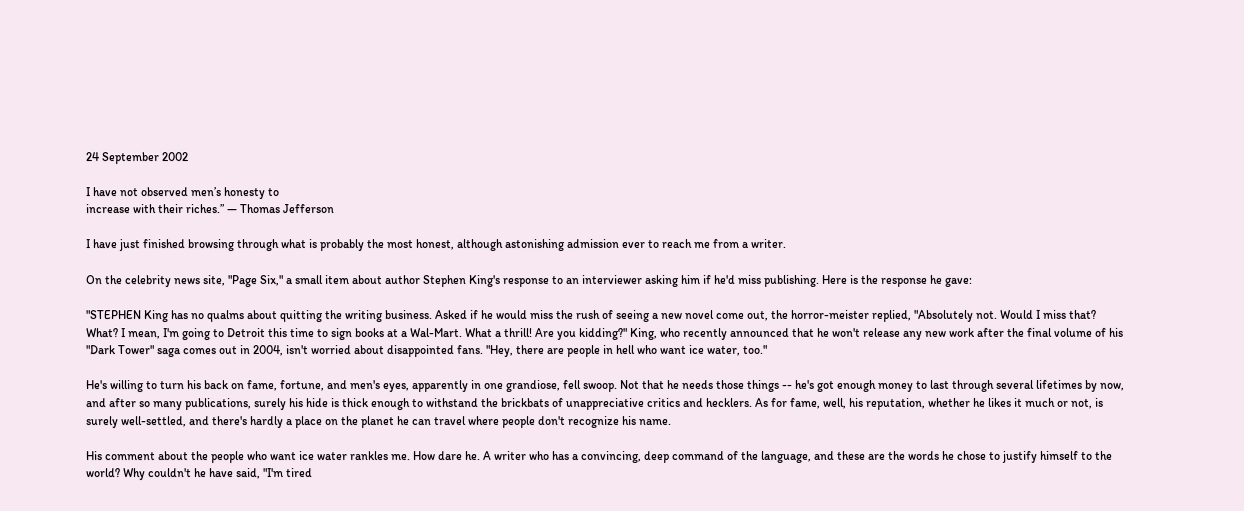24 September 2002

I have not observed men’s honesty to
increase with their riches.” — Thomas Jefferson

I have just finished browsing through what is probably the most honest, although astonishing admission ever to reach me from a writer.

On the celebrity news site, "Page Six," a small item about author Stephen King's response to an interviewer asking him if he'd miss publishing. Here is the response he gave:

"STEPHEN King has no qualms about quitting the writing business. Asked if he would miss the rush of seeing a new novel come out, the horror-meister replied, "Absolutely not. Would I miss that?
What? I mean, I'm going to Detroit this time to sign books at a Wal-Mart. What a thrill! Are you kidding?" King, who recently announced that he won't release any new work after the final volume of his "Dark Tower" saga comes out in 2004, isn't worried about disappointed fans. "Hey, there are people in hell who want ice water, too."

He's willing to turn his back on fame, fortune, and men's eyes, apparently in one grandiose, fell swoop. Not that he needs those things -- he's got enough money to last through several lifetimes by now, and after so many publications, surely his hide is thick enough to withstand the brickbats of unappreciative critics and hecklers. As for fame, well, his reputation, whether he likes it much or not, is surely well-settled, and there's hardly a place on the planet he can travel where people don't recognize his name.

His comment about the people who want ice water rankles me. How dare he. A writer who has a convincing, deep command of the language, and these are the words he chose to justify himself to the world? Why couldn't he have said, "I'm tired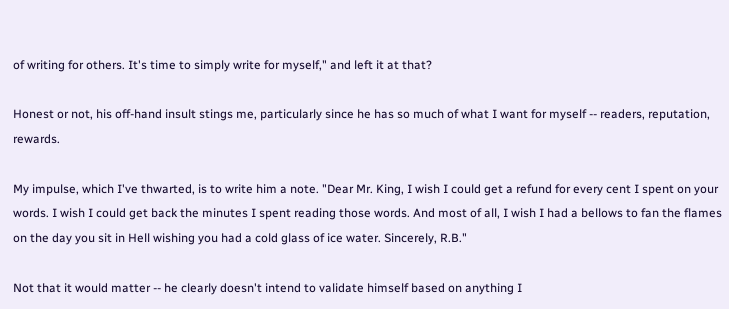of writing for others. It's time to simply write for myself," and left it at that?

Honest or not, his off-hand insult stings me, particularly since he has so much of what I want for myself -- readers, reputation, rewards.

My impulse, which I've thwarted, is to write him a note. "Dear Mr. King, I wish I could get a refund for every cent I spent on your words. I wish I could get back the minutes I spent reading those words. And most of all, I wish I had a bellows to fan the flames on the day you sit in Hell wishing you had a cold glass of ice water. Sincerely, R.B."

Not that it would matter -- he clearly doesn't intend to validate himself based on anything I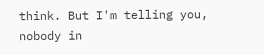think. But I'm telling you, nobody in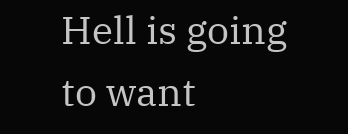Hell is going to want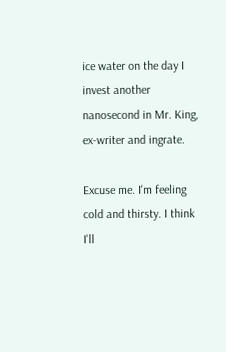ice water on the day I invest another nanosecond in Mr. King, ex-writer and ingrate.

Excuse me. I'm feeling cold and thirsty. I think I'll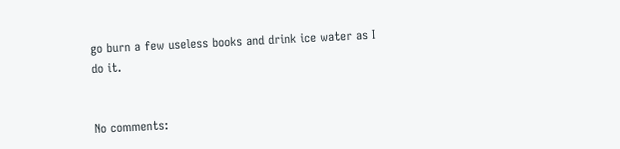go burn a few useless books and drink ice water as I do it.


No comments: